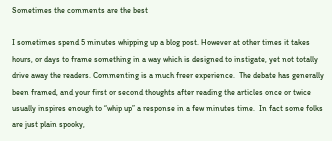Sometimes the comments are the best

I sometimes spend 5 minutes whipping up a blog post. However at other times it takes hours, or days to frame something in a way which is designed to instigate, yet not totally drive away the readers. Commenting is a much freer experience.  The debate has generally been framed, and your first or second thoughts after reading the articles once or twice usually inspires enough to “whip up” a response in a few minutes time.  In fact some folks are just plain spooky,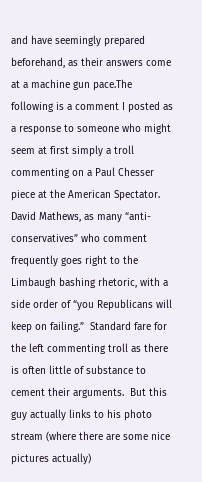and have seemingly prepared beforehand, as their answers come at a machine gun pace.The following is a comment I posted as a response to someone who might seem at first simply a troll commenting on a Paul Chesser piece at the American Spectator. David Mathews, as many “anti-conservatives” who comment frequently goes right to the Limbaugh bashing rhetoric, with a side order of “you Republicans will keep on failing.”  Standard fare for the left commenting troll as there is often little of substance to cement their arguments.  But this guy actually links to his photo stream (where there are some nice pictures actually)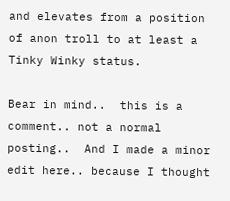and elevates from a position of anon troll to at least a Tinky Winky status.

Bear in mind..  this is a comment.. not a normal posting..  And I made a minor edit here.. because I thought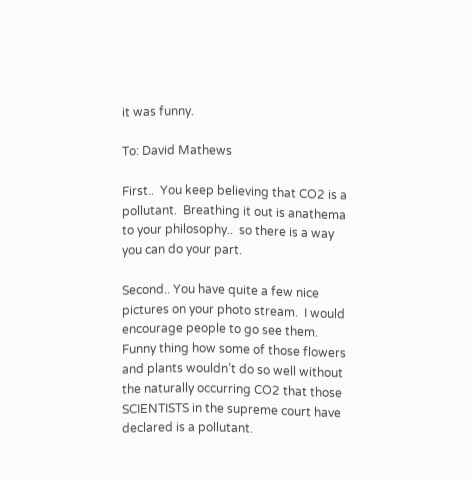it was funny.

To: David Mathews

First..  You keep believing that CO2 is a pollutant.  Breathing it out is anathema to your philosophy..  so there is a way you can do your part.

Second.. You have quite a few nice pictures on your photo stream.  I would encourage people to go see them.  Funny thing how some of those flowers and plants wouldn’t do so well without the naturally occurring CO2 that those SCIENTISTS in the supreme court have declared is a pollutant.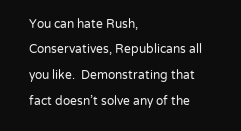You can hate Rush, Conservatives, Republicans all you like.  Demonstrating that fact doesn’t solve any of the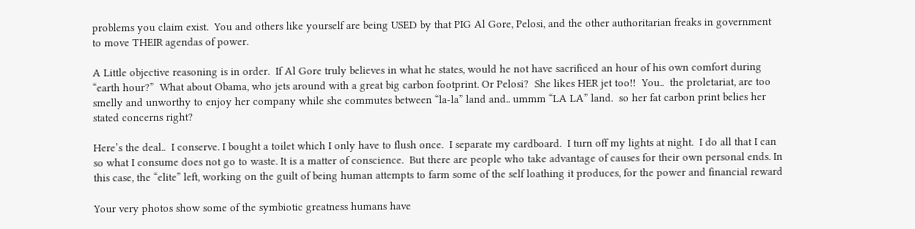problems you claim exist.  You and others like yourself are being USED by that PIG Al Gore, Pelosi, and the other authoritarian freaks in government to move THEIR agendas of power.

A Little objective reasoning is in order.  If Al Gore truly believes in what he states, would he not have sacrificed an hour of his own comfort during “earth hour?”  What about Obama, who jets around with a great big carbon footprint. Or Pelosi?  She likes HER jet too!!  You..  the proletariat, are too smelly and unworthy to enjoy her company while she commutes between “la-la” land and.. ummm “LA LA” land.  so her fat carbon print belies her stated concerns right?

Here’s the deal..  I conserve. I bought a toilet which I only have to flush once.  I separate my cardboard.  I turn off my lights at night.  I do all that I can so what I consume does not go to waste. It is a matter of conscience.  But there are people who take advantage of causes for their own personal ends. In this case, the “elite” left, working on the guilt of being human attempts to farm some of the self loathing it produces, for the power and financial reward

Your very photos show some of the symbiotic greatness humans have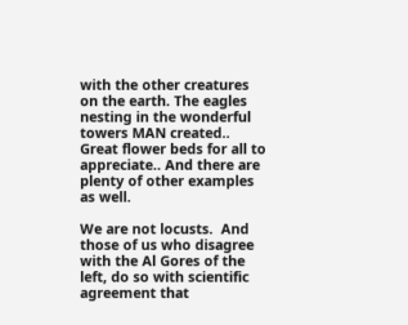with the other creatures on the earth. The eagles nesting in the wonderful towers MAN created..  Great flower beds for all to appreciate.. And there are plenty of other examples as well.

We are not locusts.  And those of us who disagree with the Al Gores of the left, do so with scientific agreement that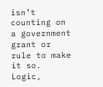isn’t counting on a government grant or rule to make it so.  Logic,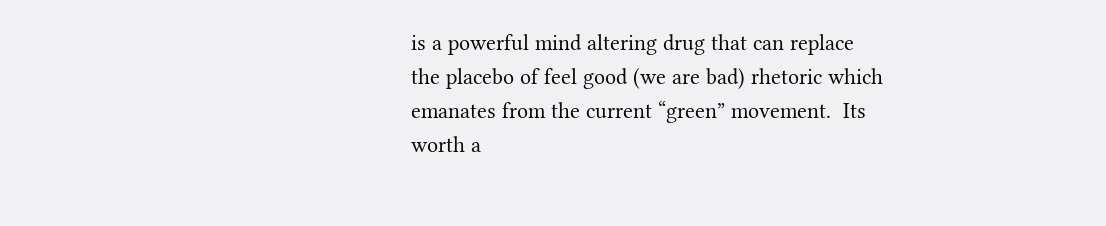is a powerful mind altering drug that can replace the placebo of feel good (we are bad) rhetoric which emanates from the current “green” movement.  Its worth a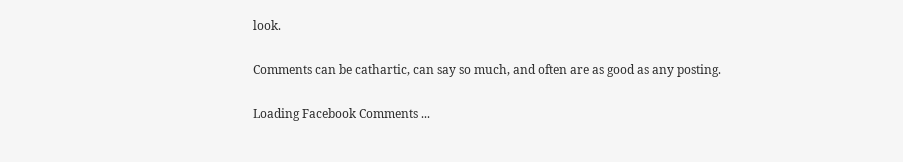look.

Comments can be cathartic, can say so much, and often are as good as any posting.

Loading Facebook Comments ...